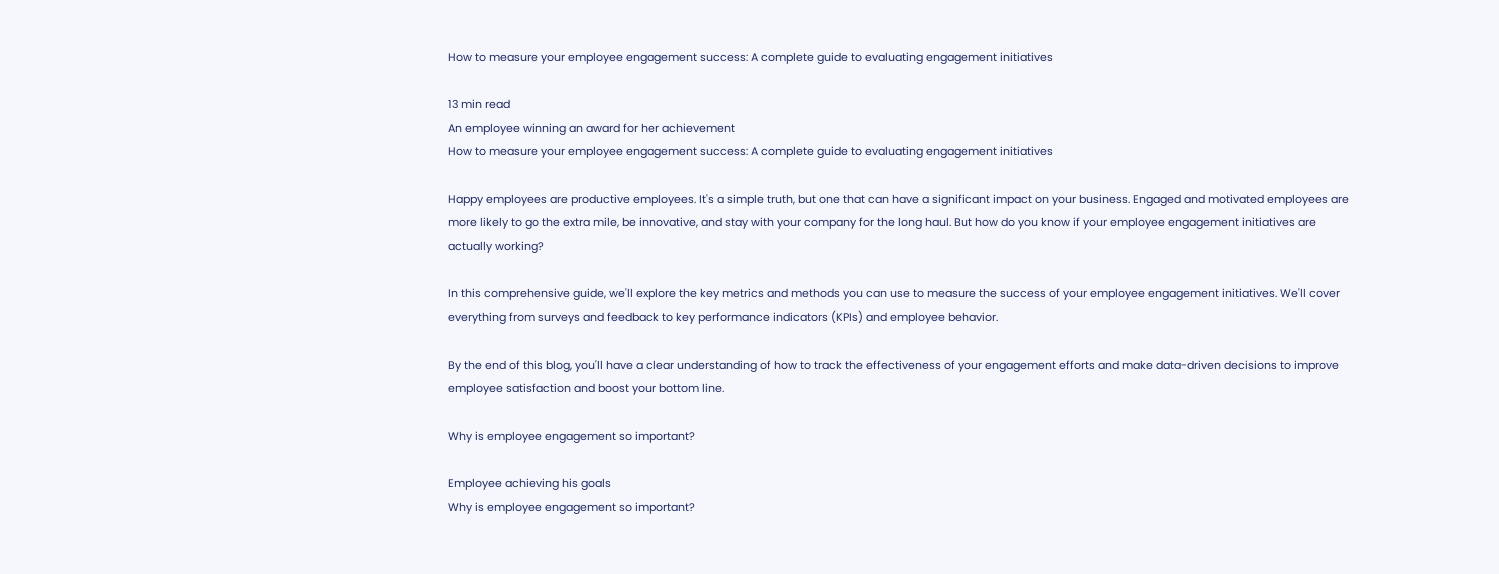How to measure your employee engagement success: A complete guide to evaluating engagement initiatives

13 min read
An employee winning an award for her achievement
How to measure your employee engagement success: A complete guide to evaluating engagement initiatives

Happy employees are productive employees. It's a simple truth, but one that can have a significant impact on your business. Engaged and motivated employees are more likely to go the extra mile, be innovative, and stay with your company for the long haul. But how do you know if your employee engagement initiatives are actually working?

In this comprehensive guide, we'll explore the key metrics and methods you can use to measure the success of your employee engagement initiatives. We'll cover everything from surveys and feedback to key performance indicators (KPIs) and employee behavior.

By the end of this blog, you'll have a clear understanding of how to track the effectiveness of your engagement efforts and make data-driven decisions to improve employee satisfaction and boost your bottom line.

Why is employee engagement so important?

Employee achieving his goals
Why is employee engagement so important?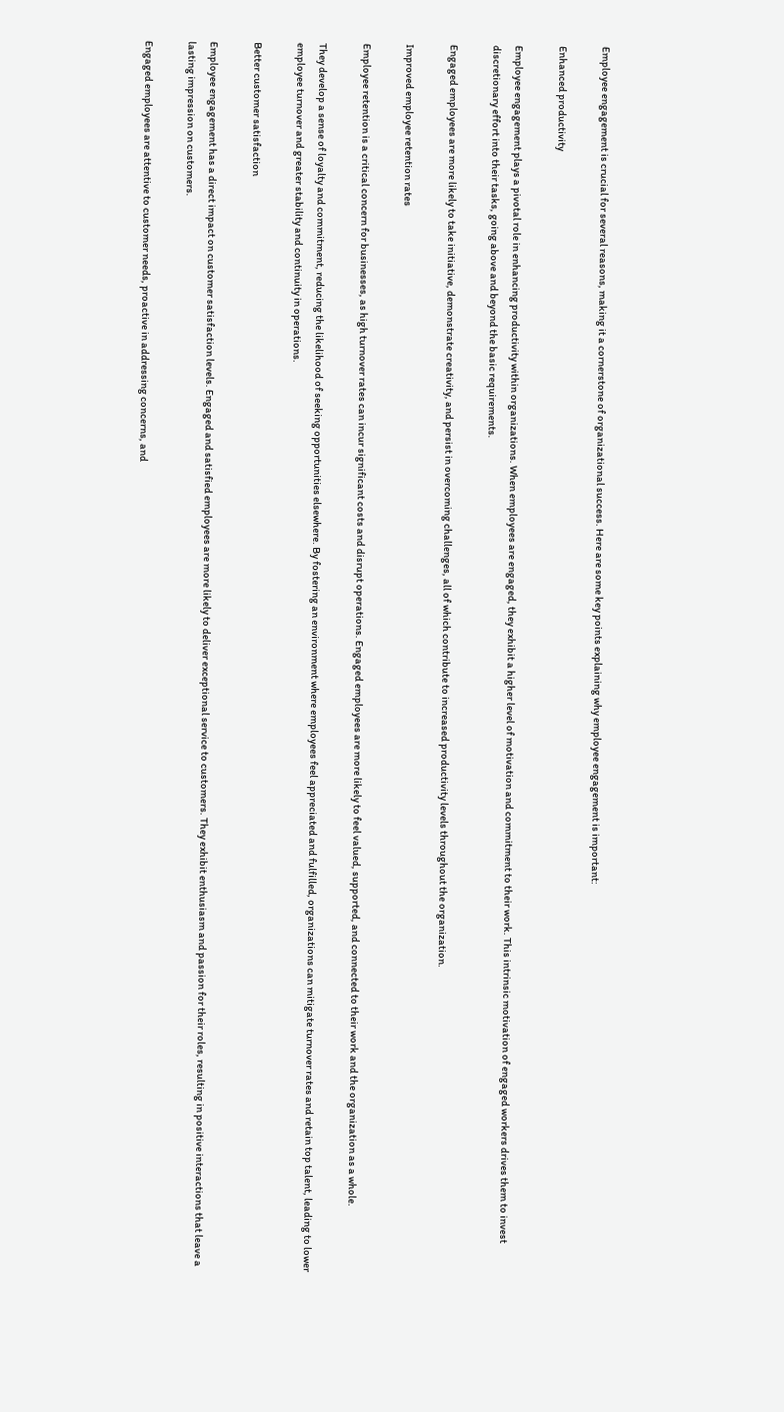Employee engagement is crucial for several reasons, making it a cornerstone of organizational success. Here are some key points explaining why employee engagement is important:

Enhanced productivity

Employee engagement plays a pivotal role in enhancing productivity within organizations. When employees are engaged, they exhibit a higher level of motivation and commitment to their work. This intrinsic motivation of engaged workers drives them to invest discretionary effort into their tasks, going above and beyond the basic requirements.

Engaged employees are more likely to take initiative, demonstrate creativity, and persist in overcoming challenges, all of which contribute to increased productivity levels throughout the organization.

Improved employee retention rates

Employee retention is a critical concern for businesses, as high turnover rates can incur significant costs and disrupt operations. Engaged employees are more likely to feel valued, supported, and connected to their work and the organization as a whole.

They develop a sense of loyalty and commitment, reducing the likelihood of seeking opportunities elsewhere. By fostering an environment where employees feel appreciated and fulfilled, organizations can mitigate turnover rates and retain top talent, leading to lower employee turnover and greater stability and continuity in operations.

Better customer satisfaction

Employee engagement has a direct impact on customer satisfaction levels. Engaged and satisfied employees are more likely to deliver exceptional service to customers. They exhibit enthusiasm and passion for their roles, resulting in positive interactions that leave a lasting impression on customers.

Engaged employees are attentive to customer needs, proactive in addressing concerns, and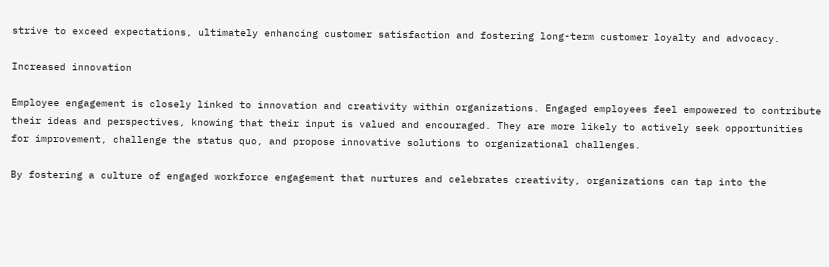strive to exceed expectations, ultimately enhancing customer satisfaction and fostering long-term customer loyalty and advocacy.

Increased innovation

Employee engagement is closely linked to innovation and creativity within organizations. Engaged employees feel empowered to contribute their ideas and perspectives, knowing that their input is valued and encouraged. They are more likely to actively seek opportunities for improvement, challenge the status quo, and propose innovative solutions to organizational challenges.

By fostering a culture of engaged workforce engagement that nurtures and celebrates creativity, organizations can tap into the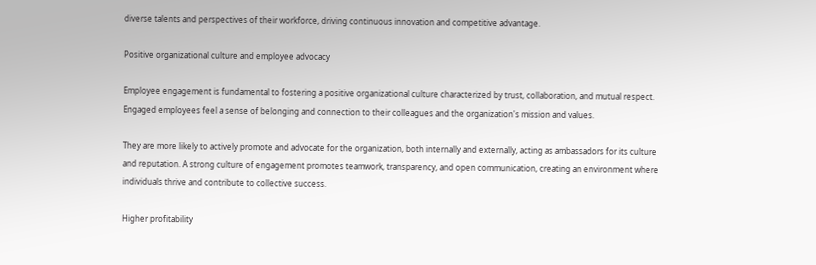diverse talents and perspectives of their workforce, driving continuous innovation and competitive advantage.

Positive organizational culture and employee advocacy

Employee engagement is fundamental to fostering a positive organizational culture characterized by trust, collaboration, and mutual respect. Engaged employees feel a sense of belonging and connection to their colleagues and the organization's mission and values.

They are more likely to actively promote and advocate for the organization, both internally and externally, acting as ambassadors for its culture and reputation. A strong culture of engagement promotes teamwork, transparency, and open communication, creating an environment where individuals thrive and contribute to collective success.

Higher profitability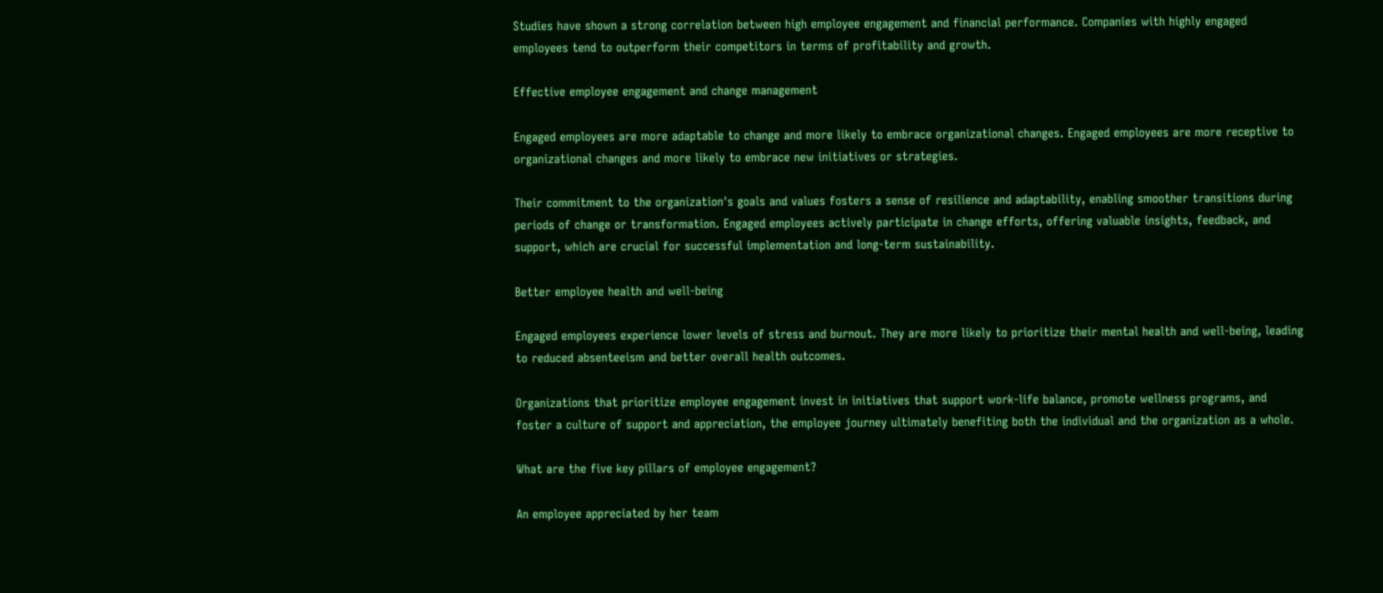Studies have shown a strong correlation between high employee engagement and financial performance. Companies with highly engaged employees tend to outperform their competitors in terms of profitability and growth.

Effective employee engagement and change management

Engaged employees are more adaptable to change and more likely to embrace organizational changes. Engaged employees are more receptive to organizational changes and more likely to embrace new initiatives or strategies.

Their commitment to the organization's goals and values fosters a sense of resilience and adaptability, enabling smoother transitions during periods of change or transformation. Engaged employees actively participate in change efforts, offering valuable insights, feedback, and support, which are crucial for successful implementation and long-term sustainability.

Better employee health and well-being

Engaged employees experience lower levels of stress and burnout. They are more likely to prioritize their mental health and well-being, leading to reduced absenteeism and better overall health outcomes.

Organizations that prioritize employee engagement invest in initiatives that support work-life balance, promote wellness programs, and foster a culture of support and appreciation, the employee journey ultimately benefiting both the individual and the organization as a whole.

What are the five key pillars of employee engagement?

An employee appreciated by her team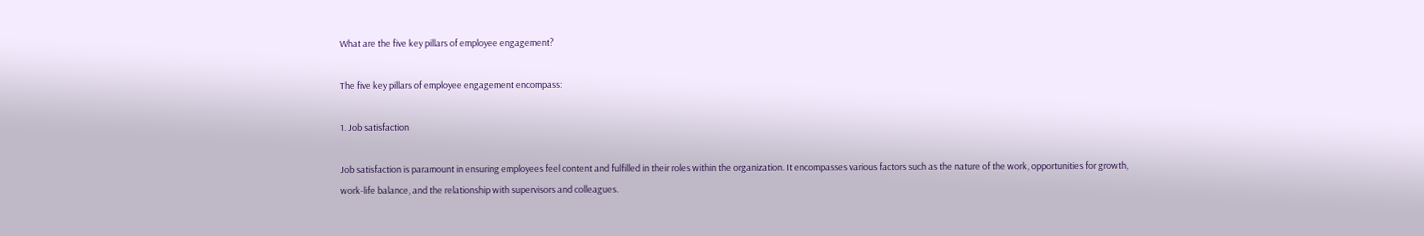What are the five key pillars of employee engagement?

The five key pillars of employee engagement encompass:

1. Job satisfaction

Job satisfaction is paramount in ensuring employees feel content and fulfilled in their roles within the organization. It encompasses various factors such as the nature of the work, opportunities for growth, work-life balance, and the relationship with supervisors and colleagues.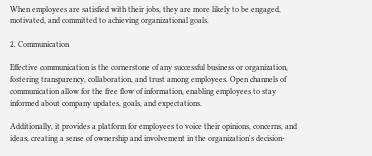When employees are satisfied with their jobs, they are more likely to be engaged, motivated, and committed to achieving organizational goals.

2. Communication

Effective communication is the cornerstone of any successful business or organization, fostering transparency, collaboration, and trust among employees. Open channels of communication allow for the free flow of information, enabling employees to stay informed about company updates, goals, and expectations.

Additionally, it provides a platform for employees to voice their opinions, concerns, and ideas, creating a sense of ownership and involvement in the organization's decision-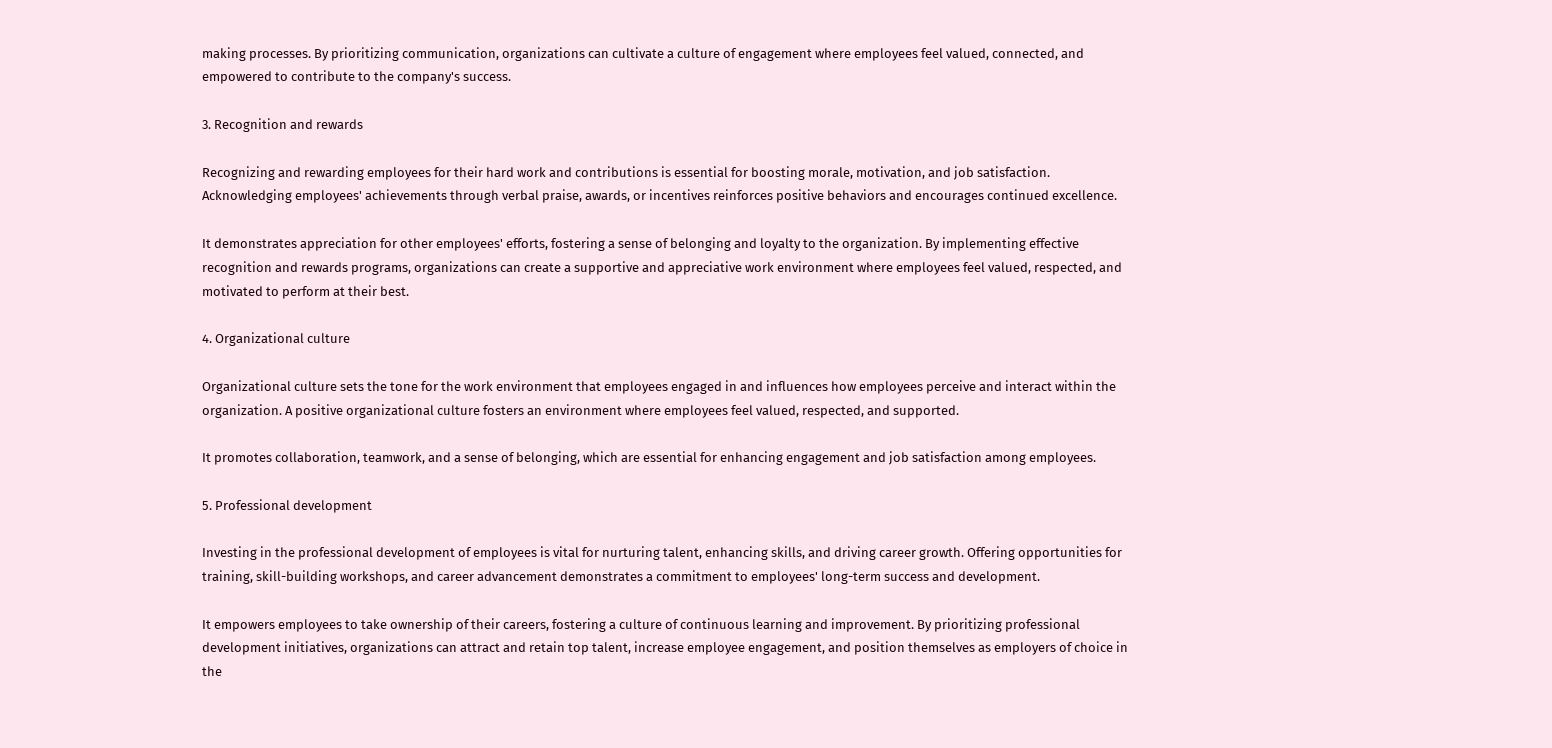making processes. By prioritizing communication, organizations can cultivate a culture of engagement where employees feel valued, connected, and empowered to contribute to the company's success.

3. Recognition and rewards

Recognizing and rewarding employees for their hard work and contributions is essential for boosting morale, motivation, and job satisfaction. Acknowledging employees' achievements through verbal praise, awards, or incentives reinforces positive behaviors and encourages continued excellence.

It demonstrates appreciation for other employees' efforts, fostering a sense of belonging and loyalty to the organization. By implementing effective recognition and rewards programs, organizations can create a supportive and appreciative work environment where employees feel valued, respected, and motivated to perform at their best.

4. Organizational culture

Organizational culture sets the tone for the work environment that employees engaged in and influences how employees perceive and interact within the organization. A positive organizational culture fosters an environment where employees feel valued, respected, and supported.

It promotes collaboration, teamwork, and a sense of belonging, which are essential for enhancing engagement and job satisfaction among employees.

5. Professional development

Investing in the professional development of employees is vital for nurturing talent, enhancing skills, and driving career growth. Offering opportunities for training, skill-building workshops, and career advancement demonstrates a commitment to employees' long-term success and development.

It empowers employees to take ownership of their careers, fostering a culture of continuous learning and improvement. By prioritizing professional development initiatives, organizations can attract and retain top talent, increase employee engagement, and position themselves as employers of choice in the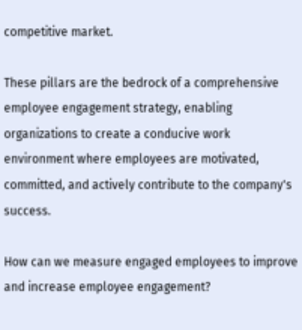competitive market.

These pillars are the bedrock of a comprehensive employee engagement strategy, enabling organizations to create a conducive work environment where employees are motivated, committed, and actively contribute to the company's success.

How can we measure engaged employees to improve and increase employee engagement?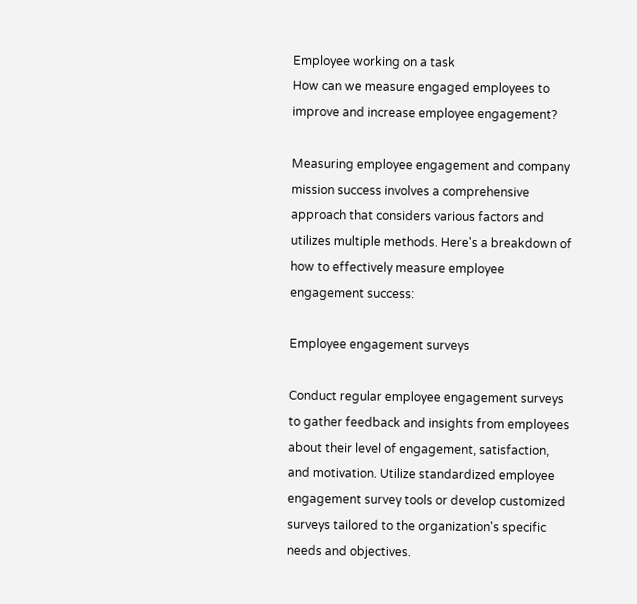Employee working on a task
How can we measure engaged employees to improve and increase employee engagement?

Measuring employee engagement and company mission success involves a comprehensive approach that considers various factors and utilizes multiple methods. Here's a breakdown of how to effectively measure employee engagement success:

Employee engagement surveys

Conduct regular employee engagement surveys to gather feedback and insights from employees about their level of engagement, satisfaction, and motivation. Utilize standardized employee engagement survey tools or develop customized surveys tailored to the organization's specific needs and objectives.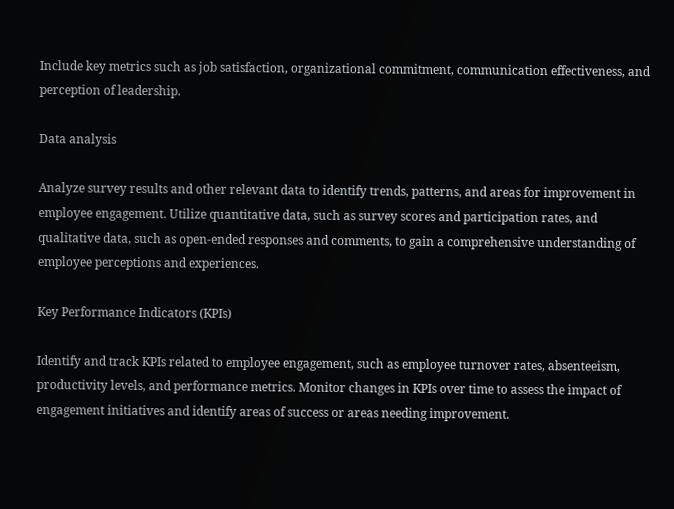Include key metrics such as job satisfaction, organizational commitment, communication effectiveness, and perception of leadership.

Data analysis

Analyze survey results and other relevant data to identify trends, patterns, and areas for improvement in employee engagement. Utilize quantitative data, such as survey scores and participation rates, and qualitative data, such as open-ended responses and comments, to gain a comprehensive understanding of employee perceptions and experiences.

Key Performance Indicators (KPIs)

Identify and track KPIs related to employee engagement, such as employee turnover rates, absenteeism, productivity levels, and performance metrics. Monitor changes in KPIs over time to assess the impact of engagement initiatives and identify areas of success or areas needing improvement.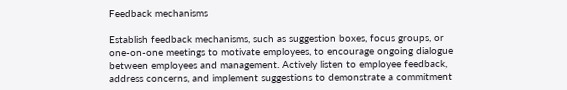Feedback mechanisms

Establish feedback mechanisms, such as suggestion boxes, focus groups, or one-on-one meetings to motivate employees, to encourage ongoing dialogue between employees and management. Actively listen to employee feedback, address concerns, and implement suggestions to demonstrate a commitment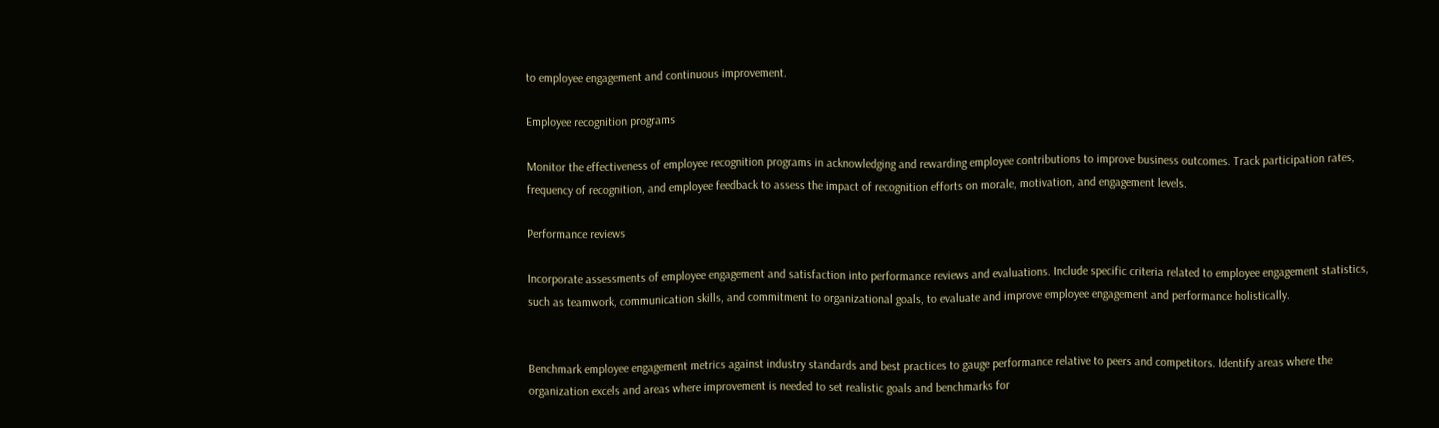to employee engagement and continuous improvement.

Employee recognition programs

Monitor the effectiveness of employee recognition programs in acknowledging and rewarding employee contributions to improve business outcomes. Track participation rates, frequency of recognition, and employee feedback to assess the impact of recognition efforts on morale, motivation, and engagement levels.

Performance reviews

Incorporate assessments of employee engagement and satisfaction into performance reviews and evaluations. Include specific criteria related to employee engagement statistics, such as teamwork, communication skills, and commitment to organizational goals, to evaluate and improve employee engagement and performance holistically.


Benchmark employee engagement metrics against industry standards and best practices to gauge performance relative to peers and competitors. Identify areas where the organization excels and areas where improvement is needed to set realistic goals and benchmarks for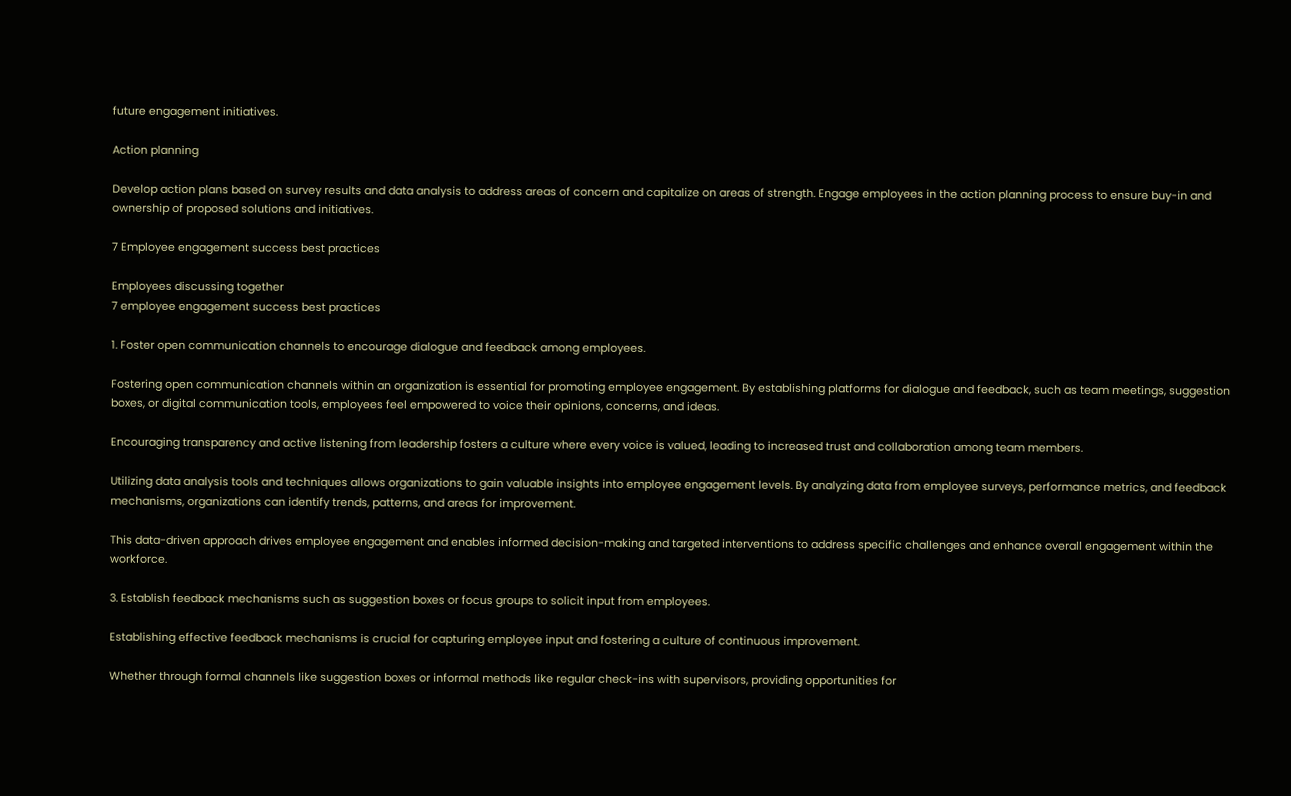future engagement initiatives.

Action planning

Develop action plans based on survey results and data analysis to address areas of concern and capitalize on areas of strength. Engage employees in the action planning process to ensure buy-in and ownership of proposed solutions and initiatives.

7 Employee engagement success best practices

Employees discussing together
7 employee engagement success best practices

1. Foster open communication channels to encourage dialogue and feedback among employees.

Fostering open communication channels within an organization is essential for promoting employee engagement. By establishing platforms for dialogue and feedback, such as team meetings, suggestion boxes, or digital communication tools, employees feel empowered to voice their opinions, concerns, and ideas.

Encouraging transparency and active listening from leadership fosters a culture where every voice is valued, leading to increased trust and collaboration among team members.

Utilizing data analysis tools and techniques allows organizations to gain valuable insights into employee engagement levels. By analyzing data from employee surveys, performance metrics, and feedback mechanisms, organizations can identify trends, patterns, and areas for improvement.

This data-driven approach drives employee engagement and enables informed decision-making and targeted interventions to address specific challenges and enhance overall engagement within the workforce.

3. Establish feedback mechanisms such as suggestion boxes or focus groups to solicit input from employees.

Establishing effective feedback mechanisms is crucial for capturing employee input and fostering a culture of continuous improvement.

Whether through formal channels like suggestion boxes or informal methods like regular check-ins with supervisors, providing opportunities for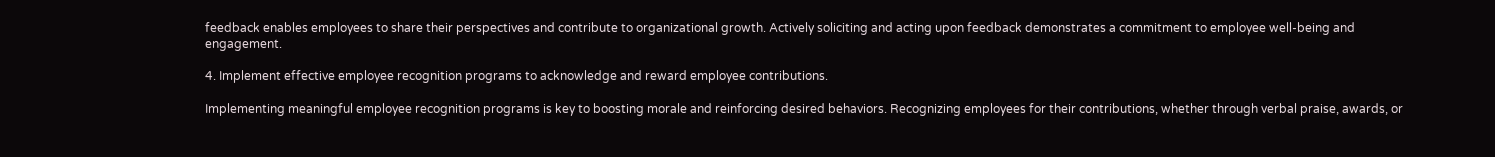feedback enables employees to share their perspectives and contribute to organizational growth. Actively soliciting and acting upon feedback demonstrates a commitment to employee well-being and engagement.

4. Implement effective employee recognition programs to acknowledge and reward employee contributions.

Implementing meaningful employee recognition programs is key to boosting morale and reinforcing desired behaviors. Recognizing employees for their contributions, whether through verbal praise, awards, or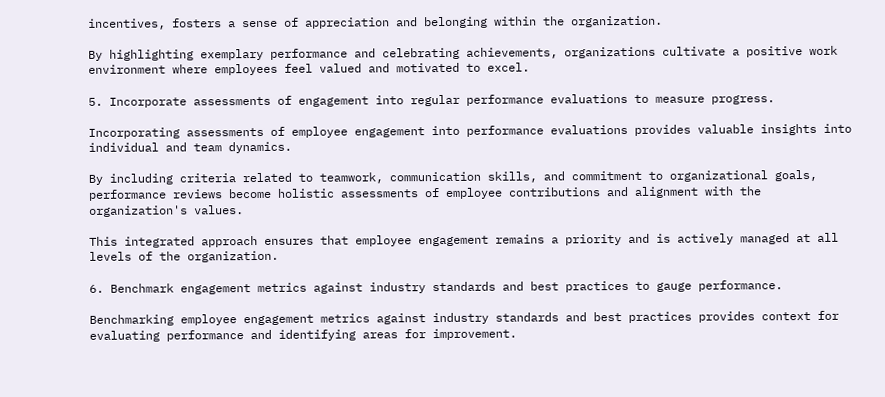incentives, fosters a sense of appreciation and belonging within the organization.

By highlighting exemplary performance and celebrating achievements, organizations cultivate a positive work environment where employees feel valued and motivated to excel.

5. Incorporate assessments of engagement into regular performance evaluations to measure progress.

Incorporating assessments of employee engagement into performance evaluations provides valuable insights into individual and team dynamics.

By including criteria related to teamwork, communication skills, and commitment to organizational goals, performance reviews become holistic assessments of employee contributions and alignment with the organization's values.

This integrated approach ensures that employee engagement remains a priority and is actively managed at all levels of the organization.

6. Benchmark engagement metrics against industry standards and best practices to gauge performance.

Benchmarking employee engagement metrics against industry standards and best practices provides context for evaluating performance and identifying areas for improvement.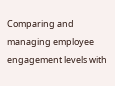Comparing and managing employee engagement levels with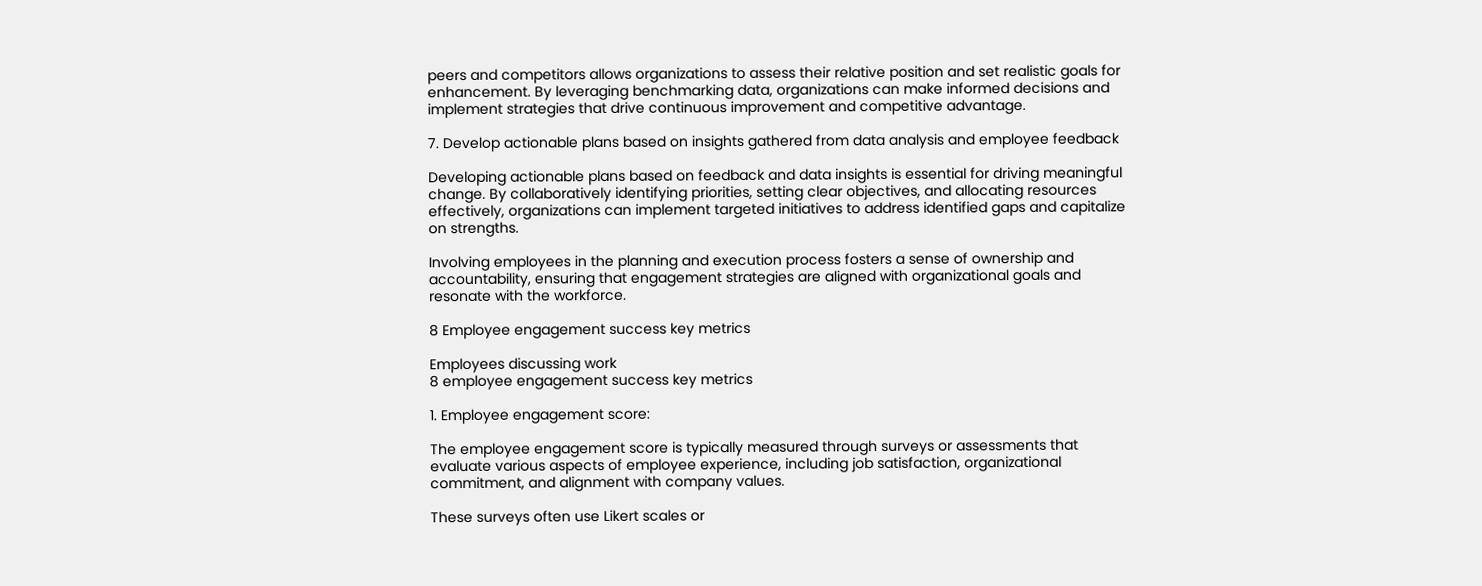peers and competitors allows organizations to assess their relative position and set realistic goals for enhancement. By leveraging benchmarking data, organizations can make informed decisions and implement strategies that drive continuous improvement and competitive advantage.

7. Develop actionable plans based on insights gathered from data analysis and employee feedback

Developing actionable plans based on feedback and data insights is essential for driving meaningful change. By collaboratively identifying priorities, setting clear objectives, and allocating resources effectively, organizations can implement targeted initiatives to address identified gaps and capitalize on strengths.

Involving employees in the planning and execution process fosters a sense of ownership and accountability, ensuring that engagement strategies are aligned with organizational goals and resonate with the workforce.

8 Employee engagement success key metrics

Employees discussing work
8 employee engagement success key metrics

1. Employee engagement score:

The employee engagement score is typically measured through surveys or assessments that evaluate various aspects of employee experience, including job satisfaction, organizational commitment, and alignment with company values.

These surveys often use Likert scales or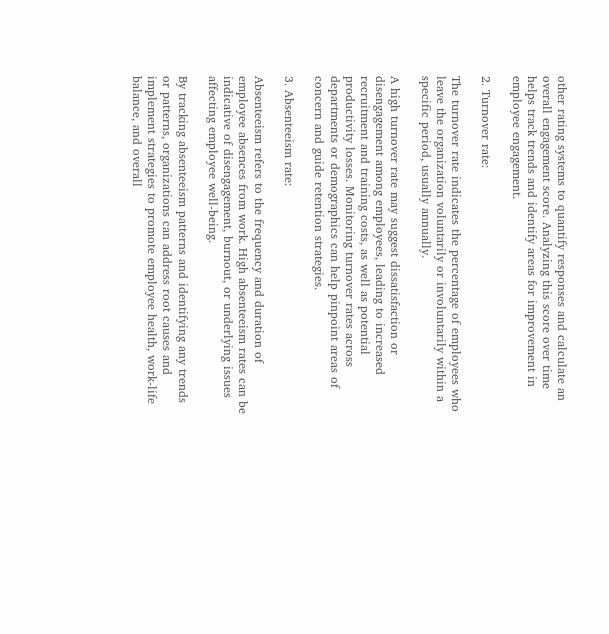other rating systems to quantify responses and calculate an overall engagement score. Analyzing this score over time helps track trends and identify areas for improvement in employee engagement.

2. Turnover rate:

The turnover rate indicates the percentage of employees who leave the organization voluntarily or involuntarily within a specific period, usually annually.

A high turnover rate may suggest dissatisfaction or disengagement among employees, leading to increased recruitment and training costs, as well as potential productivity losses. Monitoring turnover rates across departments or demographics can help pinpoint areas of concern and guide retention strategies.

3. Absenteeism rate:

Absenteeism refers to the frequency and duration of employee absences from work. High absenteeism rates can be indicative of disengagement, burnout, or underlying issues affecting employee well-being.

By tracking absenteeism patterns and identifying any trends or patterns, organizations can address root causes and implement strategies to promote employee health, work-life balance, and overall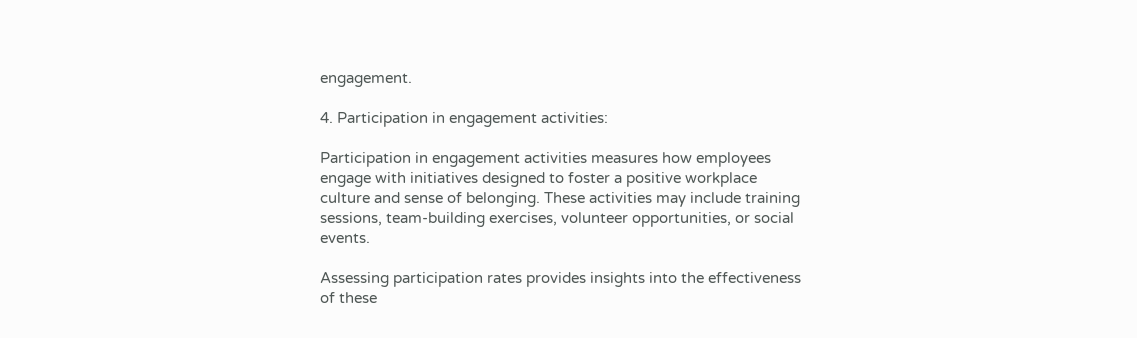engagement.

4. Participation in engagement activities:

Participation in engagement activities measures how employees engage with initiatives designed to foster a positive workplace culture and sense of belonging. These activities may include training sessions, team-building exercises, volunteer opportunities, or social events.

Assessing participation rates provides insights into the effectiveness of these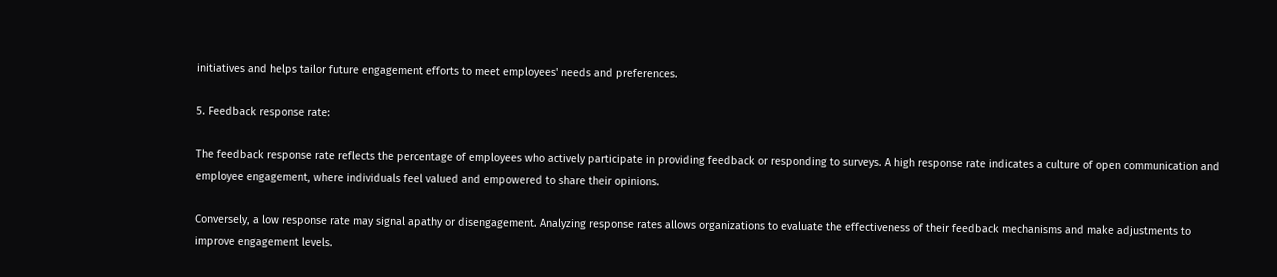initiatives and helps tailor future engagement efforts to meet employees' needs and preferences.

5. Feedback response rate:

The feedback response rate reflects the percentage of employees who actively participate in providing feedback or responding to surveys. A high response rate indicates a culture of open communication and employee engagement, where individuals feel valued and empowered to share their opinions.

Conversely, a low response rate may signal apathy or disengagement. Analyzing response rates allows organizations to evaluate the effectiveness of their feedback mechanisms and make adjustments to improve engagement levels.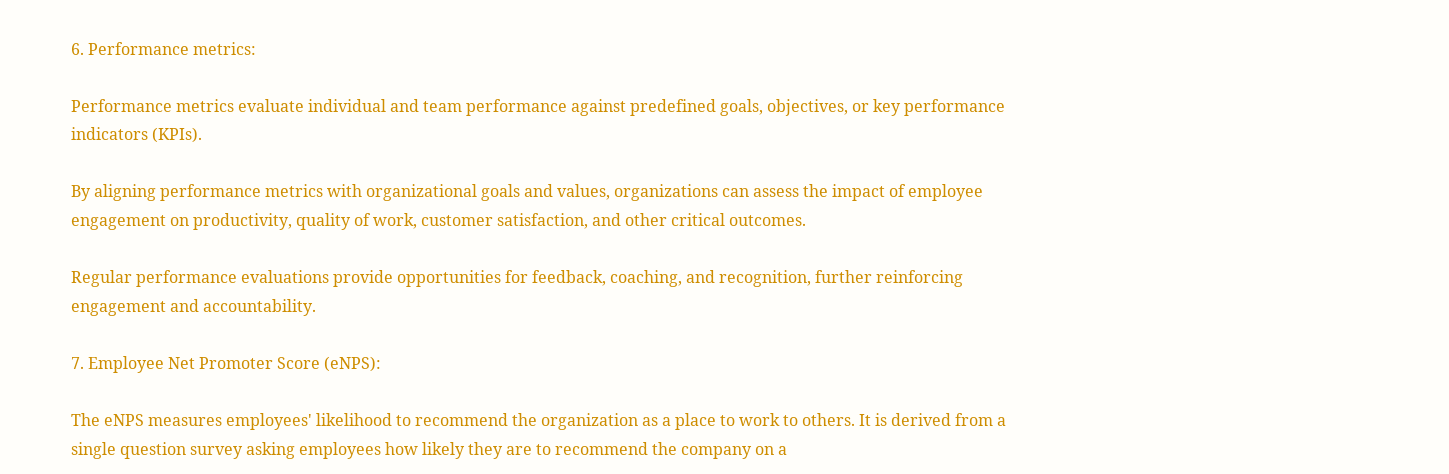6. Performance metrics:

Performance metrics evaluate individual and team performance against predefined goals, objectives, or key performance indicators (KPIs).

By aligning performance metrics with organizational goals and values, organizations can assess the impact of employee engagement on productivity, quality of work, customer satisfaction, and other critical outcomes.

Regular performance evaluations provide opportunities for feedback, coaching, and recognition, further reinforcing engagement and accountability.

7. Employee Net Promoter Score (eNPS):

The eNPS measures employees' likelihood to recommend the organization as a place to work to others. It is derived from a single question survey asking employees how likely they are to recommend the company on a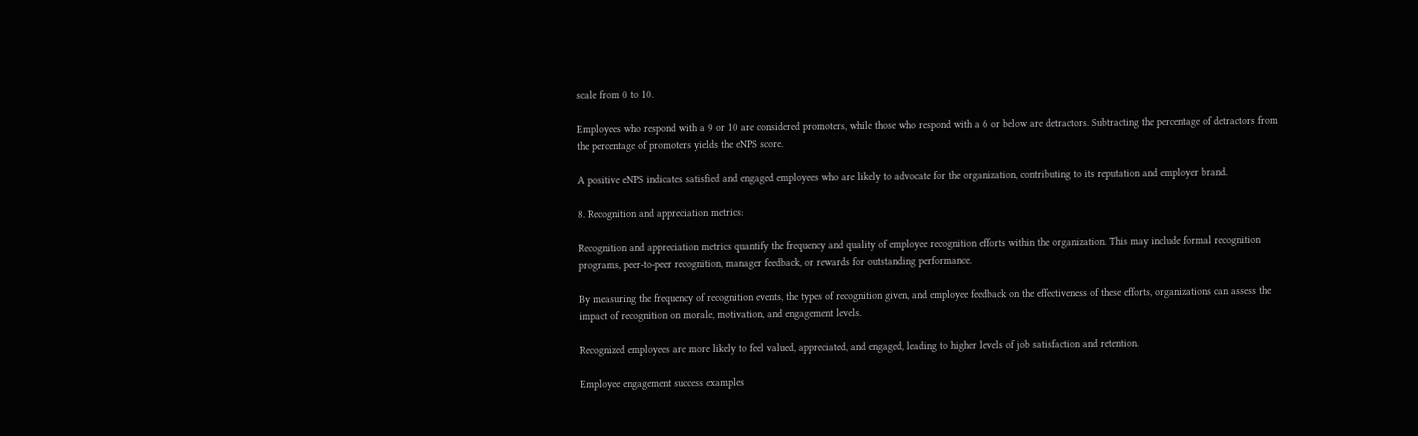scale from 0 to 10.

Employees who respond with a 9 or 10 are considered promoters, while those who respond with a 6 or below are detractors. Subtracting the percentage of detractors from the percentage of promoters yields the eNPS score.

A positive eNPS indicates satisfied and engaged employees who are likely to advocate for the organization, contributing to its reputation and employer brand.

8. Recognition and appreciation metrics:

Recognition and appreciation metrics quantify the frequency and quality of employee recognition efforts within the organization. This may include formal recognition programs, peer-to-peer recognition, manager feedback, or rewards for outstanding performance.

By measuring the frequency of recognition events, the types of recognition given, and employee feedback on the effectiveness of these efforts, organizations can assess the impact of recognition on morale, motivation, and engagement levels.

Recognized employees are more likely to feel valued, appreciated, and engaged, leading to higher levels of job satisfaction and retention.

Employee engagement success examples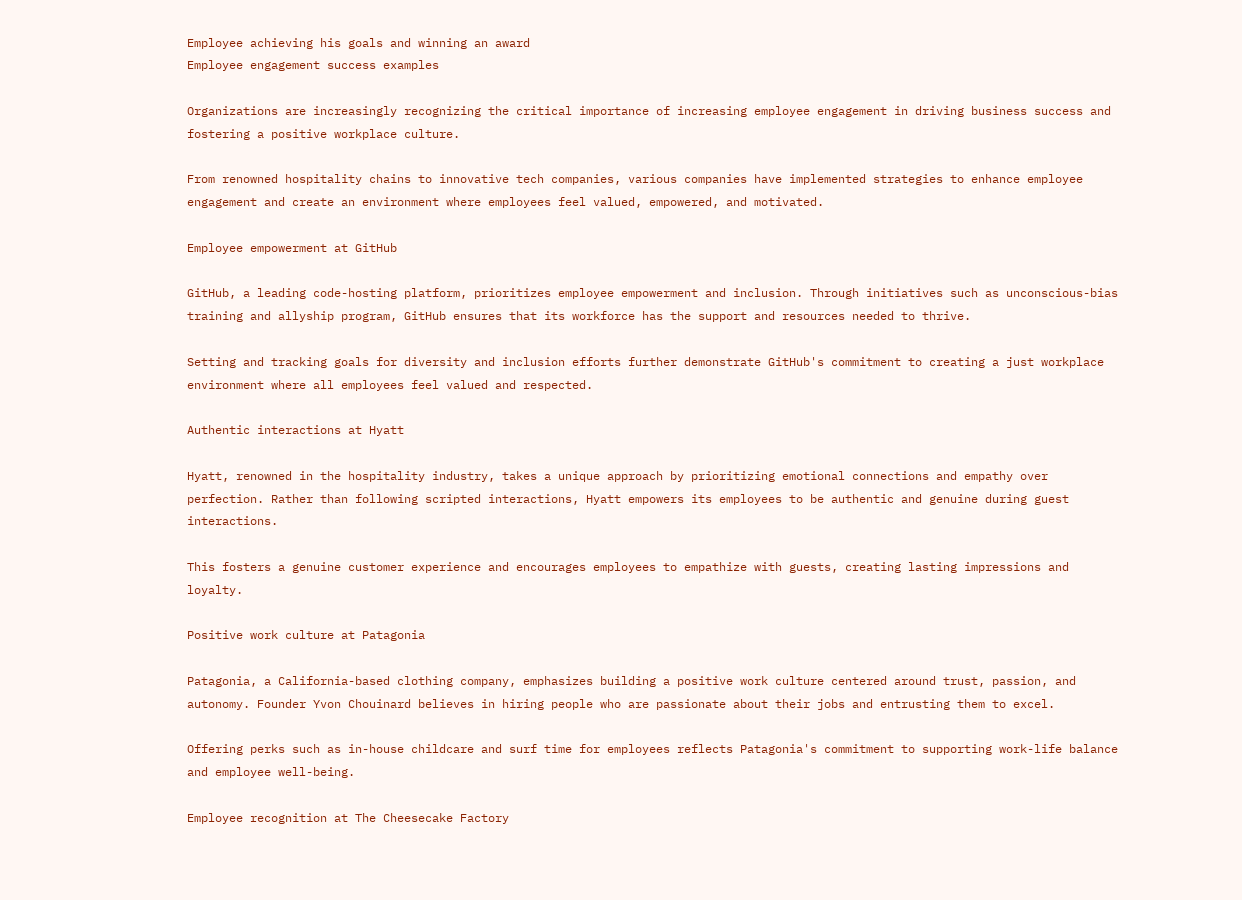Employee achieving his goals and winning an award
Employee engagement success examples

Organizations are increasingly recognizing the critical importance of increasing employee engagement in driving business success and fostering a positive workplace culture.

From renowned hospitality chains to innovative tech companies, various companies have implemented strategies to enhance employee engagement and create an environment where employees feel valued, empowered, and motivated.

Employee empowerment at GitHub

GitHub, a leading code-hosting platform, prioritizes employee empowerment and inclusion. Through initiatives such as unconscious-bias training and allyship program, GitHub ensures that its workforce has the support and resources needed to thrive.

Setting and tracking goals for diversity and inclusion efforts further demonstrate GitHub's commitment to creating a just workplace environment where all employees feel valued and respected.

Authentic interactions at Hyatt

Hyatt, renowned in the hospitality industry, takes a unique approach by prioritizing emotional connections and empathy over perfection. Rather than following scripted interactions, Hyatt empowers its employees to be authentic and genuine during guest interactions.

This fosters a genuine customer experience and encourages employees to empathize with guests, creating lasting impressions and loyalty.

Positive work culture at Patagonia

Patagonia, a California-based clothing company, emphasizes building a positive work culture centered around trust, passion, and autonomy. Founder Yvon Chouinard believes in hiring people who are passionate about their jobs and entrusting them to excel.

Offering perks such as in-house childcare and surf time for employees reflects Patagonia's commitment to supporting work-life balance and employee well-being.

Employee recognition at The Cheesecake Factory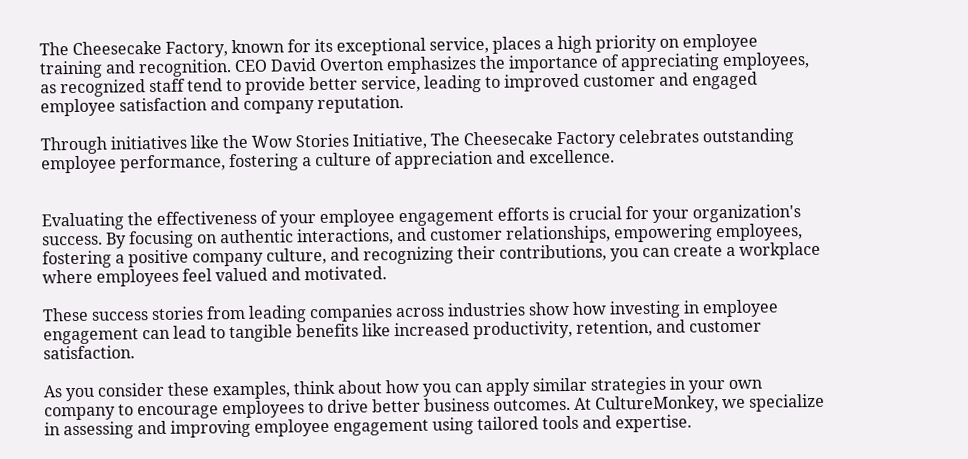The Cheesecake Factory, known for its exceptional service, places a high priority on employee training and recognition. CEO David Overton emphasizes the importance of appreciating employees, as recognized staff tend to provide better service, leading to improved customer and engaged employee satisfaction and company reputation.

Through initiatives like the Wow Stories Initiative, The Cheesecake Factory celebrates outstanding employee performance, fostering a culture of appreciation and excellence.


Evaluating the effectiveness of your employee engagement efforts is crucial for your organization's success. By focusing on authentic interactions, and customer relationships, empowering employees, fostering a positive company culture, and recognizing their contributions, you can create a workplace where employees feel valued and motivated.

These success stories from leading companies across industries show how investing in employee engagement can lead to tangible benefits like increased productivity, retention, and customer satisfaction.

As you consider these examples, think about how you can apply similar strategies in your own company to encourage employees to drive better business outcomes. At CultureMonkey, we specialize in assessing and improving employee engagement using tailored tools and expertise.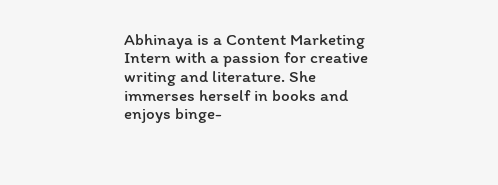Abhinaya is a Content Marketing Intern with a passion for creative writing and literature. She immerses herself in books and enjoys binge-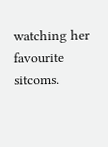watching her favourite sitcoms.